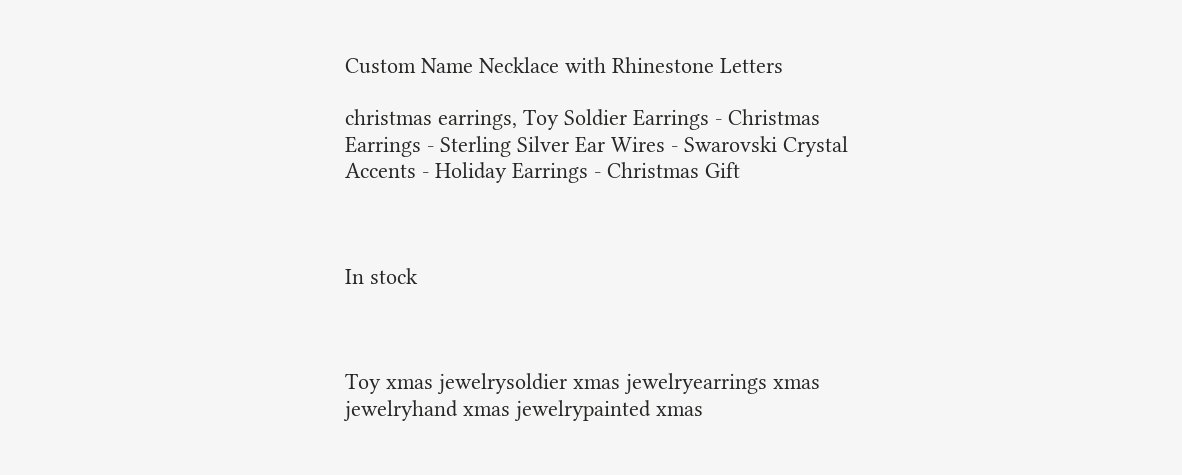Custom Name Necklace with Rhinestone Letters

christmas earrings, Toy Soldier Earrings - Christmas Earrings - Sterling Silver Ear Wires - Swarovski Crystal Accents - Holiday Earrings - Christmas Gift



In stock



Toy xmas jewelrysoldier xmas jewelryearrings xmas jewelryhand xmas jewelrypainted xmas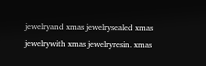jewelryand xmas jewelrysealed xmas jewelrywith xmas jewelryresin. xmas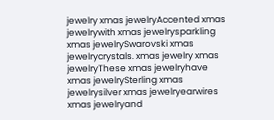jewelry xmas jewelryAccented xmas jewelrywith xmas jewelrysparkling xmas jewelrySwarovski xmas jewelrycrystals. xmas jewelry xmas jewelryThese xmas jewelryhave xmas jewelrySterling xmas jewelrysilver xmas jewelryearwires xmas jewelryand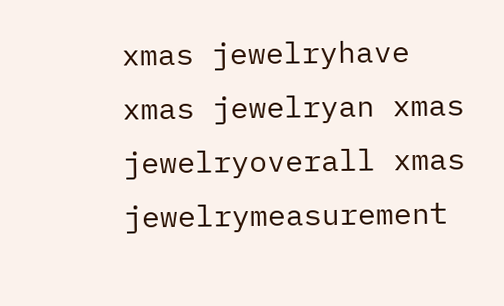xmas jewelryhave xmas jewelryan xmas jewelryoverall xmas jewelrymeasurement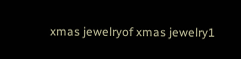xmas jewelryof xmas jewelry1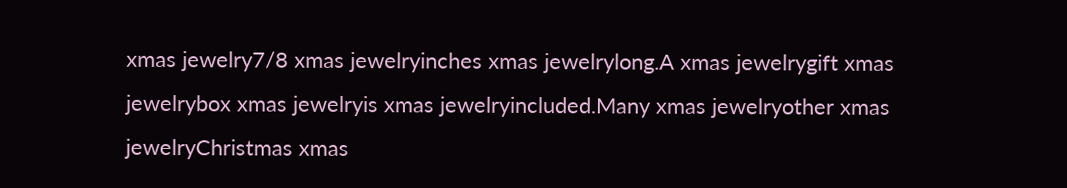xmas jewelry7/8 xmas jewelryinches xmas jewelrylong.A xmas jewelrygift xmas jewelrybox xmas jewelryis xmas jewelryincluded.Many xmas jewelryother xmas jewelryChristmas xmas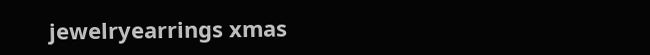jewelryearrings xmas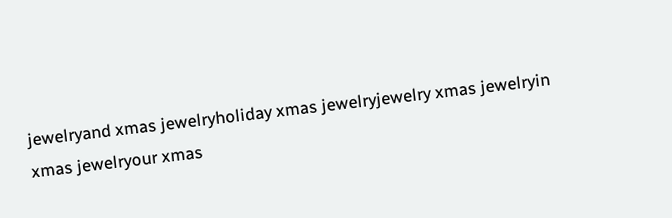jewelryand xmas jewelryholiday xmas jewelryjewelry xmas jewelryin xmas jewelryour xmas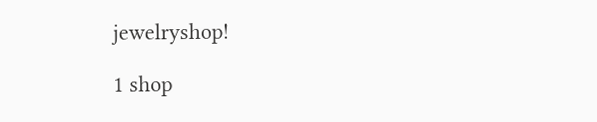jewelryshop!

1 shop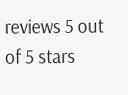reviews 5 out of 5 stars